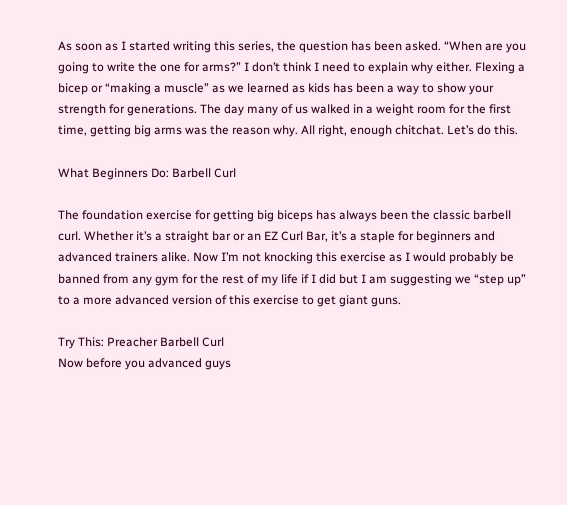As soon as I started writing this series, the question has been asked. “When are you going to write the one for arms?” I don’t think I need to explain why either. Flexing a bicep or “making a muscle” as we learned as kids has been a way to show your strength for generations. The day many of us walked in a weight room for the first time, getting big arms was the reason why. All right, enough chitchat. Let’s do this.

What Beginners Do: Barbell Curl

The foundation exercise for getting big biceps has always been the classic barbell curl. Whether it’s a straight bar or an EZ Curl Bar, it’s a staple for beginners and advanced trainers alike. Now I’m not knocking this exercise as I would probably be banned from any gym for the rest of my life if I did but I am suggesting we “step up” to a more advanced version of this exercise to get giant guns.

Try This: Preacher Barbell Curl
Now before you advanced guys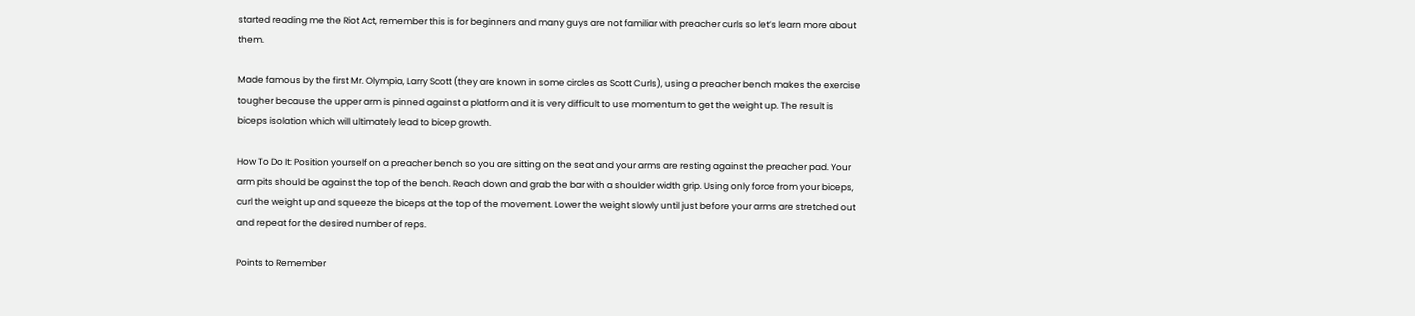started reading me the Riot Act, remember this is for beginners and many guys are not familiar with preacher curls so let’s learn more about them.

Made famous by the first Mr. Olympia, Larry Scott (they are known in some circles as Scott Curls), using a preacher bench makes the exercise tougher because the upper arm is pinned against a platform and it is very difficult to use momentum to get the weight up. The result is biceps isolation which will ultimately lead to bicep growth.

How To Do It: Position yourself on a preacher bench so you are sitting on the seat and your arms are resting against the preacher pad. Your arm pits should be against the top of the bench. Reach down and grab the bar with a shoulder width grip. Using only force from your biceps, curl the weight up and squeeze the biceps at the top of the movement. Lower the weight slowly until just before your arms are stretched out and repeat for the desired number of reps.

Points to Remember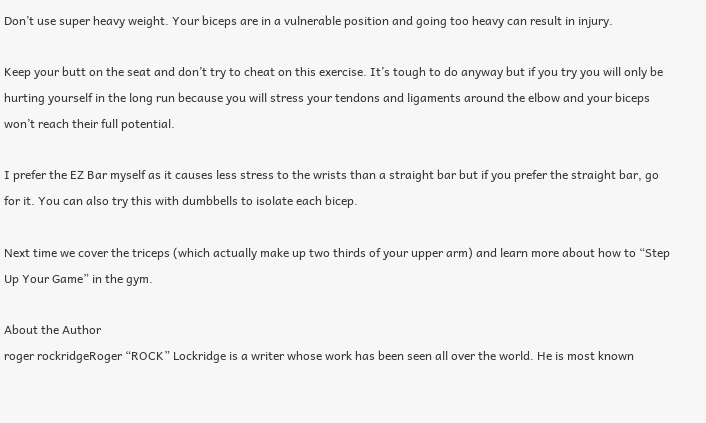Don’t use super heavy weight. Your biceps are in a vulnerable position and going too heavy can result in injury.

Keep your butt on the seat and don’t try to cheat on this exercise. It’s tough to do anyway but if you try you will only be hurting yourself in the long run because you will stress your tendons and ligaments around the elbow and your biceps won’t reach their full potential.

I prefer the EZ Bar myself as it causes less stress to the wrists than a straight bar but if you prefer the straight bar, go for it. You can also try this with dumbbells to isolate each bicep.

Next time we cover the triceps (which actually make up two thirds of your upper arm) and learn more about how to “Step Up Your Game” in the gym.

About the Author
roger rockridgeRoger “ROCK” Lockridge is a writer whose work has been seen all over the world. He is most known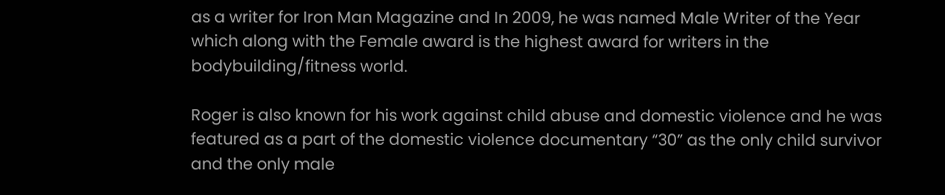as a writer for Iron Man Magazine and In 2009, he was named Male Writer of the Year which along with the Female award is the highest award for writers in the bodybuilding/fitness world.

Roger is also known for his work against child abuse and domestic violence and he was featured as a part of the domestic violence documentary “30” as the only child survivor and the only male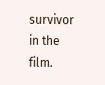survivor in the film.